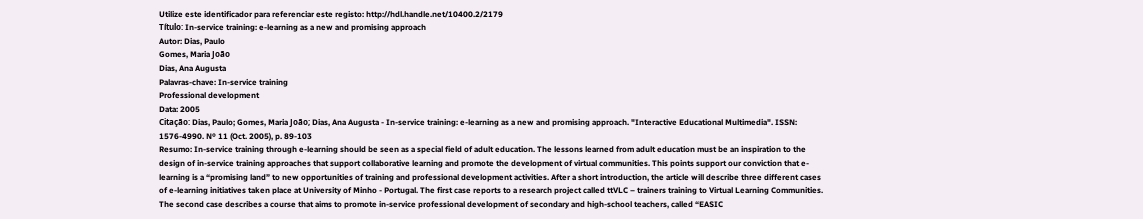Utilize este identificador para referenciar este registo: http://hdl.handle.net/10400.2/2179
Título: In-service training: e-learning as a new and promising approach
Autor: Dias, Paulo
Gomes, Maria João
Dias, Ana Augusta
Palavras-chave: In-service training
Professional development
Data: 2005
Citação: Dias, Paulo; Gomes, Maria João; Dias, Ana Augusta - In-service training: e-learning as a new and promising approach. "Interactive Educational Multimedia". ISSN: 1576-4990. Nº 11 (Oct. 2005), p. 89-103
Resumo: In-service training through e-learning should be seen as a special field of adult education. The lessons learned from adult education must be an inspiration to the design of in-service training approaches that support collaborative learning and promote the development of virtual communities. This points support our conviction that e-learning is a “promising land” to new opportunities of training and professional development activities. After a short introduction, the article will describe three different cases of e-learning initiatives taken place at University of Minho - Portugal. The first case reports to a research project called ttVLC – trainers training to Virtual Learning Communities. The second case describes a course that aims to promote in-service professional development of secondary and high-school teachers, called “EASIC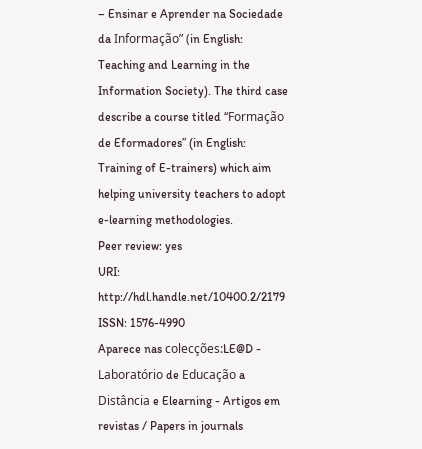– Ensinar e Aprender na Sociedade da Informação” (in English: Teaching and Learning in the Information Society). The third case describe a course titled “Formação de Eformadores” (in English: Training of E-trainers) which aim helping university teachers to adopt e-learning methodologies.
Peer review: yes
URI: http://hdl.handle.net/10400.2/2179
ISSN: 1576-4990
Aparece nas colecções:LE@D - Laboratório de Educação a Distância e Elearning - Artigos em revistas / Papers in journals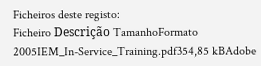Ficheiros deste registo:
Ficheiro Descrição TamanhoFormato
2005IEM_In-Service_Training.pdf354,85 kBAdobe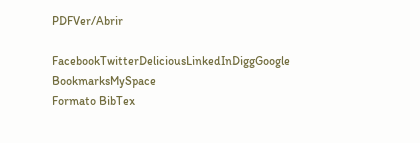PDFVer/Abrir

FacebookTwitterDeliciousLinkedInDiggGoogle BookmarksMySpace
Formato BibTex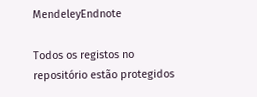MendeleyEndnote

Todos os registos no repositório estão protegidos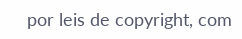por leis de copyright, com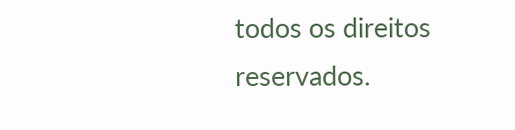todos os direitos reservados.